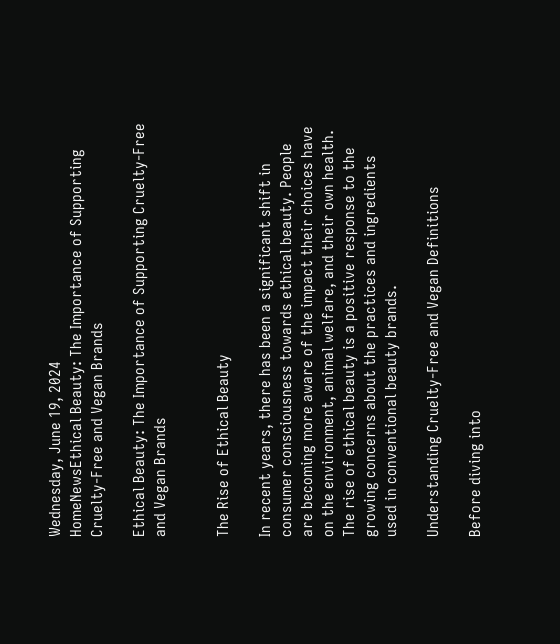Wednesday, June 19, 2024
HomeNewsEthical Beauty: The Importance of Supporting Cruelty-Free and Vegan Brands

Ethical Beauty: The Importance of Supporting Cruelty-Free and Vegan Brands


The Rise of Ethical Beauty

In recent years, there has been a significant shift in consumer consciousness towards ethical beauty. People are becoming more aware of the impact their choices have on the environment, animal welfare, and their own health. The rise of ethical beauty is a positive response to the growing concerns about the practices and ingredients used in conventional beauty brands.

Understanding Cruelty-Free and Vegan Definitions

Before diving into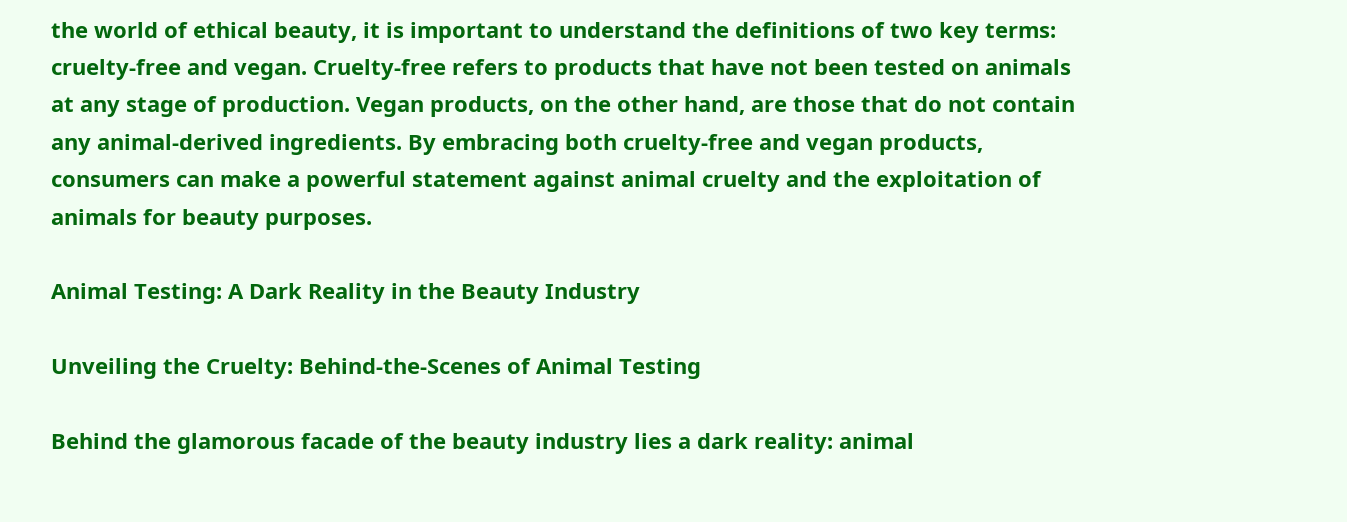the world of ethical beauty, it is important to understand the definitions of two key terms: cruelty-free and vegan. Cruelty-free refers to products that have not been tested on animals at any stage of production. Vegan products, on the other hand, are those that do not contain any animal-derived ingredients. By embracing both cruelty-free and vegan products, consumers can make a powerful statement against animal cruelty and the exploitation of animals for beauty purposes.

Animal Testing: A Dark Reality in the Beauty Industry

Unveiling the Cruelty: Behind-the-Scenes of Animal Testing

Behind the glamorous facade of the beauty industry lies a dark reality: animal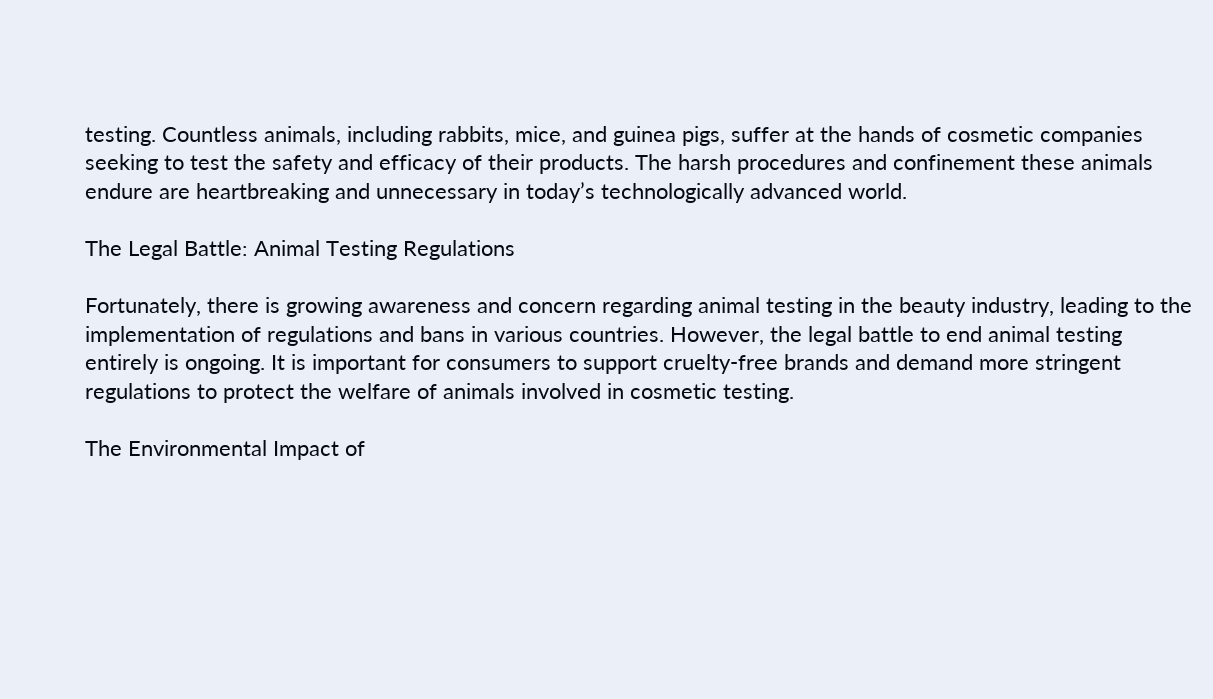testing. Countless animals, including rabbits, mice, and guinea pigs, suffer at the hands of cosmetic companies seeking to test the safety and efficacy of their products. The harsh procedures and confinement these animals endure are heartbreaking and unnecessary in today’s technologically advanced world.

The Legal Battle: Animal Testing Regulations

Fortunately, there is growing awareness and concern regarding animal testing in the beauty industry, leading to the implementation of regulations and bans in various countries. However, the legal battle to end animal testing entirely is ongoing. It is important for consumers to support cruelty-free brands and demand more stringent regulations to protect the welfare of animals involved in cosmetic testing.

The Environmental Impact of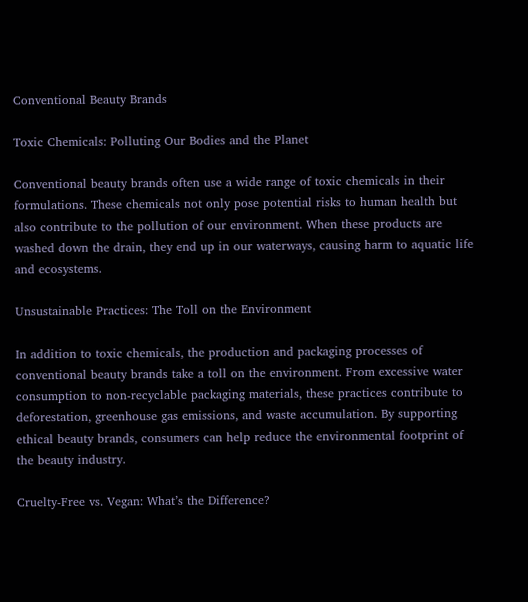Conventional Beauty Brands

Toxic Chemicals: Polluting Our Bodies and the Planet

Conventional beauty brands often use a wide range of toxic chemicals in their formulations. These chemicals not only pose potential risks to human health but also contribute to the pollution of our environment. When these products are washed down the drain, they end up in our waterways, causing harm to aquatic life and ecosystems.

Unsustainable Practices: The Toll on the Environment

In addition to toxic chemicals, the production and packaging processes of conventional beauty brands take a toll on the environment. From excessive water consumption to non-recyclable packaging materials, these practices contribute to deforestation, greenhouse gas emissions, and waste accumulation. By supporting ethical beauty brands, consumers can help reduce the environmental footprint of the beauty industry.

Cruelty-Free vs. Vegan: What’s the Difference?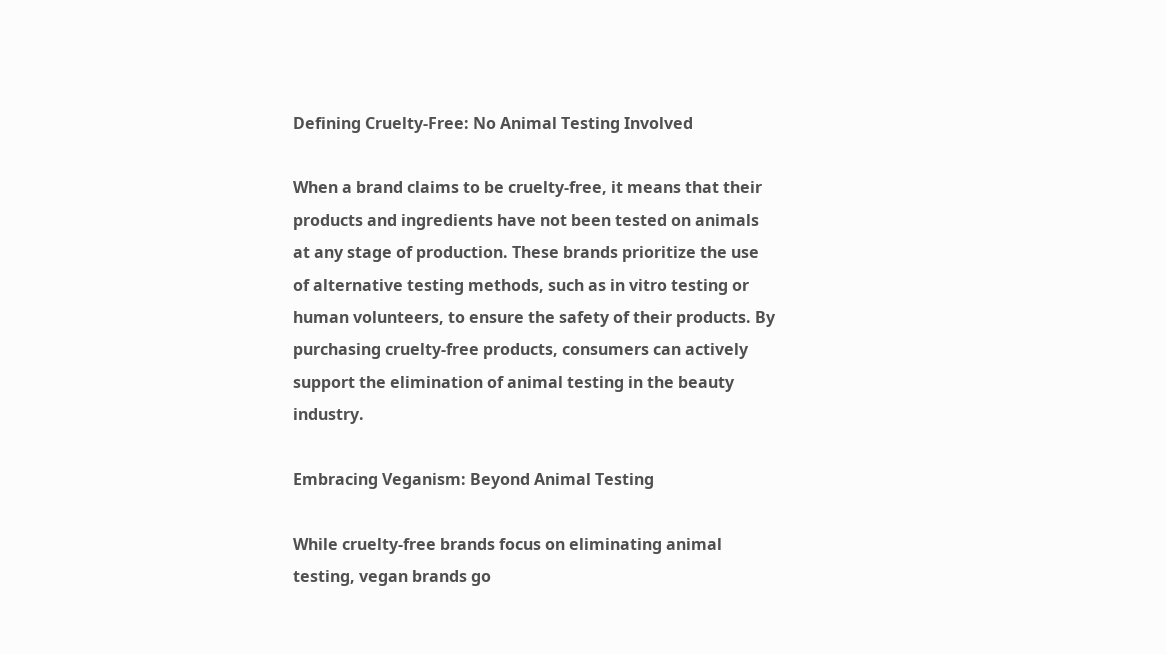Defining Cruelty-Free: No Animal Testing Involved

When a brand claims to be cruelty-free, it means that their products and ingredients have not been tested on animals at any stage of production. These brands prioritize the use of alternative testing methods, such as in vitro testing or human volunteers, to ensure the safety of their products. By purchasing cruelty-free products, consumers can actively support the elimination of animal testing in the beauty industry.

Embracing Veganism: Beyond Animal Testing

While cruelty-free brands focus on eliminating animal testing, vegan brands go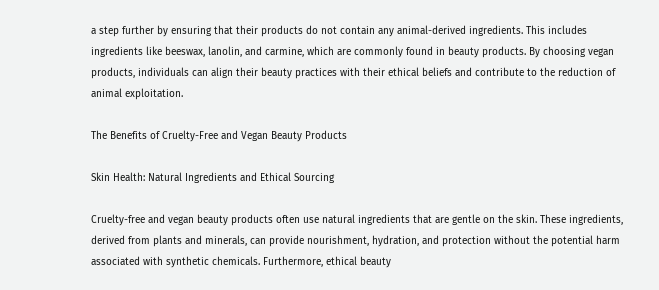a step further by ensuring that their products do not contain any animal-derived ingredients. This includes ingredients like beeswax, lanolin, and carmine, which are commonly found in beauty products. By choosing vegan products, individuals can align their beauty practices with their ethical beliefs and contribute to the reduction of animal exploitation.

The Benefits of Cruelty-Free and Vegan Beauty Products

Skin Health: Natural Ingredients and Ethical Sourcing

Cruelty-free and vegan beauty products often use natural ingredients that are gentle on the skin. These ingredients, derived from plants and minerals, can provide nourishment, hydration, and protection without the potential harm associated with synthetic chemicals. Furthermore, ethical beauty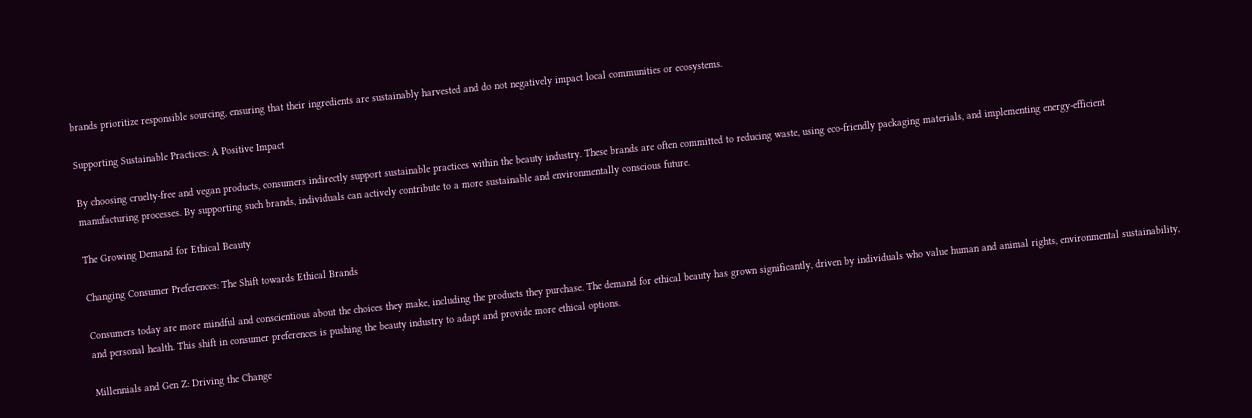brands prioritize responsible sourcing, ensuring that their ingredients are sustainably harvested and do not negatively impact local communities or ecosystems.

Supporting Sustainable Practices: A Positive Impact

By choosing cruelty-free and vegan products, consumers indirectly support sustainable practices within the beauty industry. These brands are often committed to reducing waste, using eco-friendly packaging materials, and implementing energy-efficient manufacturing processes. By supporting such brands, individuals can actively contribute to a more sustainable and environmentally conscious future.

The Growing Demand for Ethical Beauty

Changing Consumer Preferences: The Shift towards Ethical Brands

Consumers today are more mindful and conscientious about the choices they make, including the products they purchase. The demand for ethical beauty has grown significantly, driven by individuals who value human and animal rights, environmental sustainability, and personal health. This shift in consumer preferences is pushing the beauty industry to adapt and provide more ethical options.

Millennials and Gen Z: Driving the Change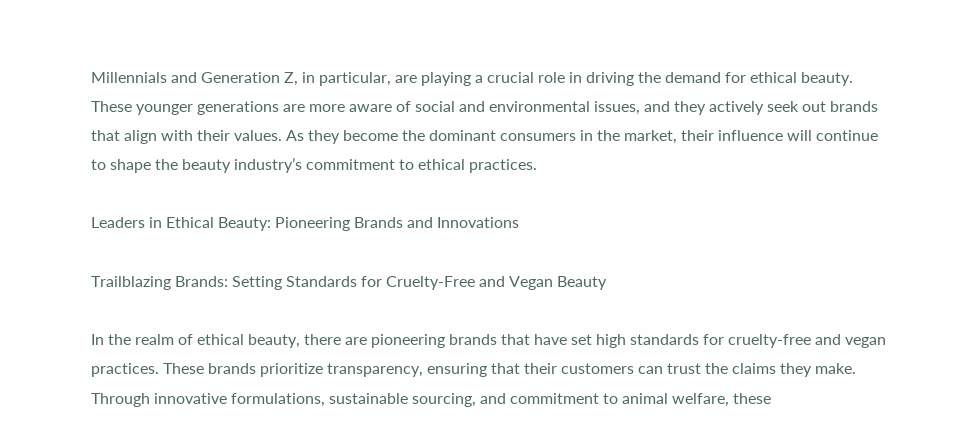Millennials and Generation Z, in particular, are playing a crucial role in driving the demand for ethical beauty. These younger generations are more aware of social and environmental issues, and they actively seek out brands that align with their values. As they become the dominant consumers in the market, their influence will continue to shape the beauty industry’s commitment to ethical practices.

Leaders in Ethical Beauty: Pioneering Brands and Innovations

Trailblazing Brands: Setting Standards for Cruelty-Free and Vegan Beauty

In the realm of ethical beauty, there are pioneering brands that have set high standards for cruelty-free and vegan practices. These brands prioritize transparency, ensuring that their customers can trust the claims they make. Through innovative formulations, sustainable sourcing, and commitment to animal welfare, these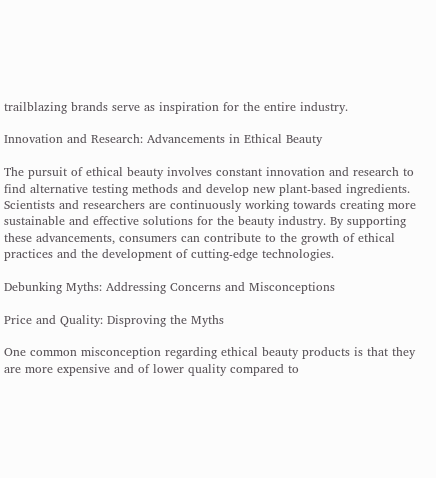trailblazing brands serve as inspiration for the entire industry.

Innovation and Research: Advancements in Ethical Beauty

The pursuit of ethical beauty involves constant innovation and research to find alternative testing methods and develop new plant-based ingredients. Scientists and researchers are continuously working towards creating more sustainable and effective solutions for the beauty industry. By supporting these advancements, consumers can contribute to the growth of ethical practices and the development of cutting-edge technologies.

Debunking Myths: Addressing Concerns and Misconceptions

Price and Quality: Disproving the Myths

One common misconception regarding ethical beauty products is that they are more expensive and of lower quality compared to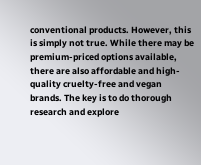conventional products. However, this is simply not true. While there may be premium-priced options available, there are also affordable and high-quality cruelty-free and vegan brands. The key is to do thorough research and explore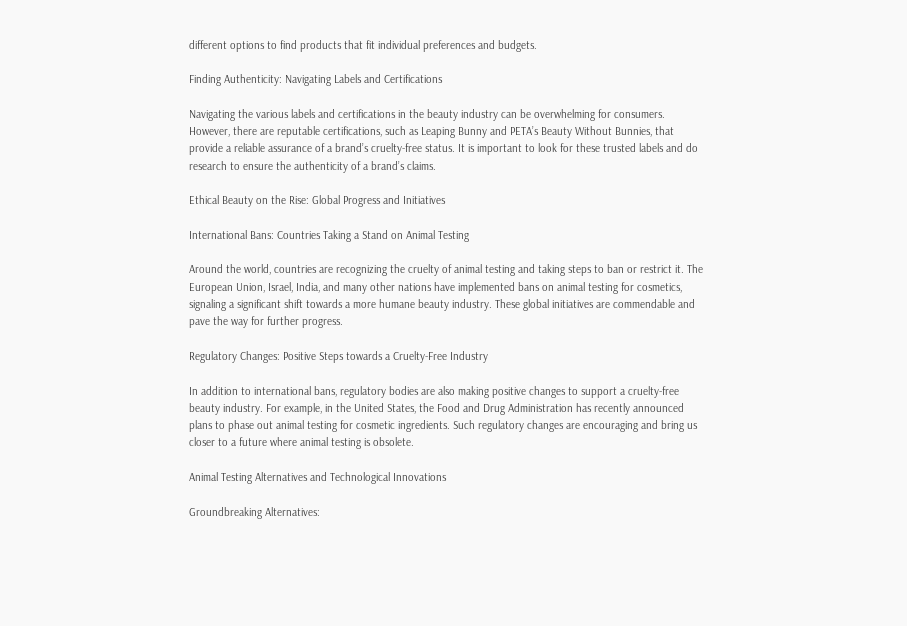different options to find products that fit individual preferences and budgets.

Finding Authenticity: Navigating Labels and Certifications

Navigating the various labels and certifications in the beauty industry can be overwhelming for consumers. However, there are reputable certifications, such as Leaping Bunny and PETA’s Beauty Without Bunnies, that provide a reliable assurance of a brand’s cruelty-free status. It is important to look for these trusted labels and do research to ensure the authenticity of a brand’s claims.

Ethical Beauty on the Rise: Global Progress and Initiatives

International Bans: Countries Taking a Stand on Animal Testing

Around the world, countries are recognizing the cruelty of animal testing and taking steps to ban or restrict it. The European Union, Israel, India, and many other nations have implemented bans on animal testing for cosmetics, signaling a significant shift towards a more humane beauty industry. These global initiatives are commendable and pave the way for further progress.

Regulatory Changes: Positive Steps towards a Cruelty-Free Industry

In addition to international bans, regulatory bodies are also making positive changes to support a cruelty-free beauty industry. For example, in the United States, the Food and Drug Administration has recently announced plans to phase out animal testing for cosmetic ingredients. Such regulatory changes are encouraging and bring us closer to a future where animal testing is obsolete.

Animal Testing Alternatives and Technological Innovations

Groundbreaking Alternatives: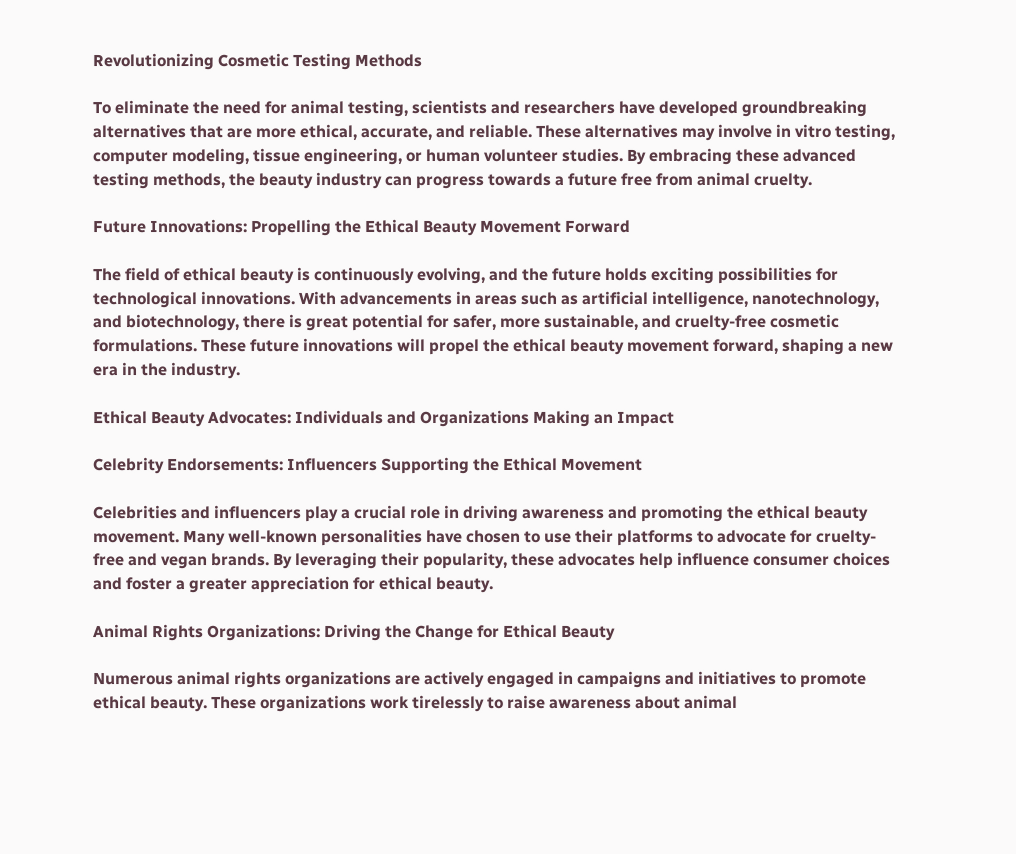Revolutionizing Cosmetic Testing Methods

To eliminate the need for animal testing, scientists and researchers have developed groundbreaking alternatives that are more ethical, accurate, and reliable. These alternatives may involve in vitro testing, computer modeling, tissue engineering, or human volunteer studies. By embracing these advanced testing methods, the beauty industry can progress towards a future free from animal cruelty.

Future Innovations: Propelling the Ethical Beauty Movement Forward

The field of ethical beauty is continuously evolving, and the future holds exciting possibilities for technological innovations. With advancements in areas such as artificial intelligence, nanotechnology, and biotechnology, there is great potential for safer, more sustainable, and cruelty-free cosmetic formulations. These future innovations will propel the ethical beauty movement forward, shaping a new era in the industry.

Ethical Beauty Advocates: Individuals and Organizations Making an Impact

Celebrity Endorsements: Influencers Supporting the Ethical Movement

Celebrities and influencers play a crucial role in driving awareness and promoting the ethical beauty movement. Many well-known personalities have chosen to use their platforms to advocate for cruelty-free and vegan brands. By leveraging their popularity, these advocates help influence consumer choices and foster a greater appreciation for ethical beauty.

Animal Rights Organizations: Driving the Change for Ethical Beauty

Numerous animal rights organizations are actively engaged in campaigns and initiatives to promote ethical beauty. These organizations work tirelessly to raise awareness about animal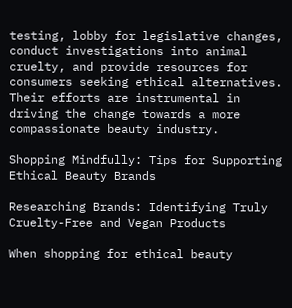testing, lobby for legislative changes, conduct investigations into animal cruelty, and provide resources for consumers seeking ethical alternatives. Their efforts are instrumental in driving the change towards a more compassionate beauty industry.

Shopping Mindfully: Tips for Supporting Ethical Beauty Brands

Researching Brands: Identifying Truly Cruelty-Free and Vegan Products

When shopping for ethical beauty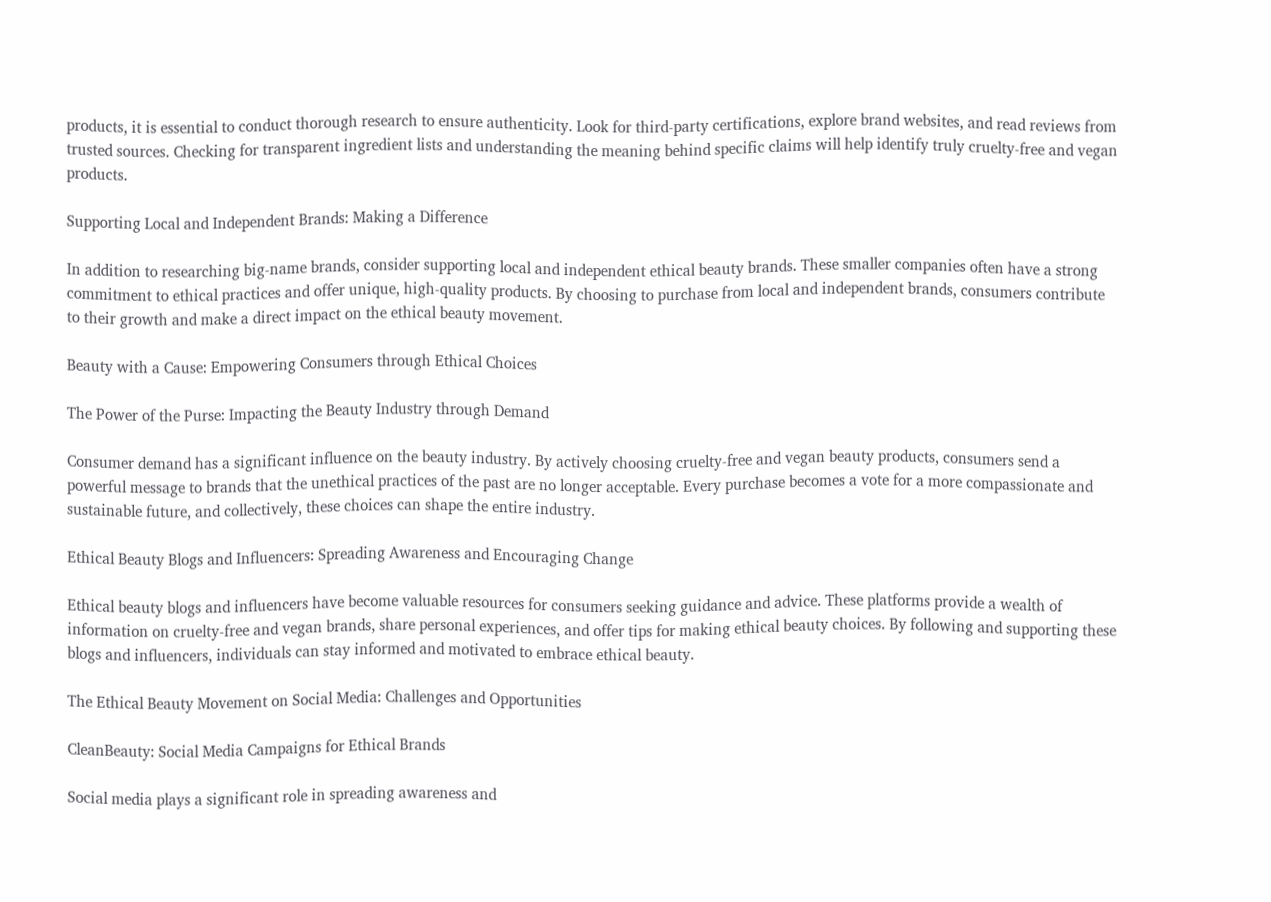products, it is essential to conduct thorough research to ensure authenticity. Look for third-party certifications, explore brand websites, and read reviews from trusted sources. Checking for transparent ingredient lists and understanding the meaning behind specific claims will help identify truly cruelty-free and vegan products.

Supporting Local and Independent Brands: Making a Difference

In addition to researching big-name brands, consider supporting local and independent ethical beauty brands. These smaller companies often have a strong commitment to ethical practices and offer unique, high-quality products. By choosing to purchase from local and independent brands, consumers contribute to their growth and make a direct impact on the ethical beauty movement.

Beauty with a Cause: Empowering Consumers through Ethical Choices

The Power of the Purse: Impacting the Beauty Industry through Demand

Consumer demand has a significant influence on the beauty industry. By actively choosing cruelty-free and vegan beauty products, consumers send a powerful message to brands that the unethical practices of the past are no longer acceptable. Every purchase becomes a vote for a more compassionate and sustainable future, and collectively, these choices can shape the entire industry.

Ethical Beauty Blogs and Influencers: Spreading Awareness and Encouraging Change

Ethical beauty blogs and influencers have become valuable resources for consumers seeking guidance and advice. These platforms provide a wealth of information on cruelty-free and vegan brands, share personal experiences, and offer tips for making ethical beauty choices. By following and supporting these blogs and influencers, individuals can stay informed and motivated to embrace ethical beauty.

The Ethical Beauty Movement on Social Media: Challenges and Opportunities

CleanBeauty: Social Media Campaigns for Ethical Brands

Social media plays a significant role in spreading awareness and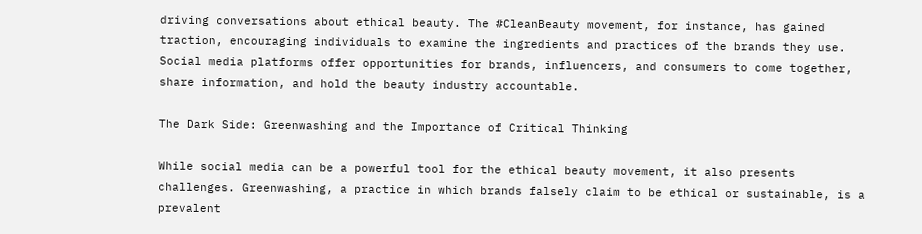driving conversations about ethical beauty. The #CleanBeauty movement, for instance, has gained traction, encouraging individuals to examine the ingredients and practices of the brands they use. Social media platforms offer opportunities for brands, influencers, and consumers to come together, share information, and hold the beauty industry accountable.

The Dark Side: Greenwashing and the Importance of Critical Thinking

While social media can be a powerful tool for the ethical beauty movement, it also presents challenges. Greenwashing, a practice in which brands falsely claim to be ethical or sustainable, is a prevalent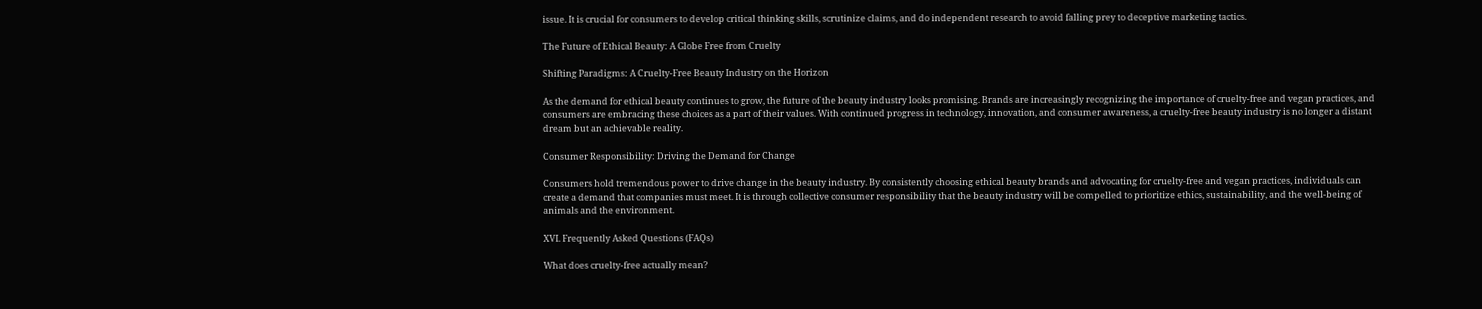issue. It is crucial for consumers to develop critical thinking skills, scrutinize claims, and do independent research to avoid falling prey to deceptive marketing tactics.

The Future of Ethical Beauty: A Globe Free from Cruelty

Shifting Paradigms: A Cruelty-Free Beauty Industry on the Horizon

As the demand for ethical beauty continues to grow, the future of the beauty industry looks promising. Brands are increasingly recognizing the importance of cruelty-free and vegan practices, and consumers are embracing these choices as a part of their values. With continued progress in technology, innovation, and consumer awareness, a cruelty-free beauty industry is no longer a distant dream but an achievable reality.

Consumer Responsibility: Driving the Demand for Change

Consumers hold tremendous power to drive change in the beauty industry. By consistently choosing ethical beauty brands and advocating for cruelty-free and vegan practices, individuals can create a demand that companies must meet. It is through collective consumer responsibility that the beauty industry will be compelled to prioritize ethics, sustainability, and the well-being of animals and the environment.

XVI. Frequently Asked Questions (FAQs)

What does cruelty-free actually mean?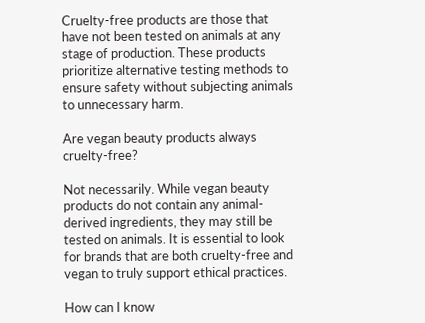Cruelty-free products are those that have not been tested on animals at any stage of production. These products prioritize alternative testing methods to ensure safety without subjecting animals to unnecessary harm.

Are vegan beauty products always cruelty-free?

Not necessarily. While vegan beauty products do not contain any animal-derived ingredients, they may still be tested on animals. It is essential to look for brands that are both cruelty-free and vegan to truly support ethical practices.

How can I know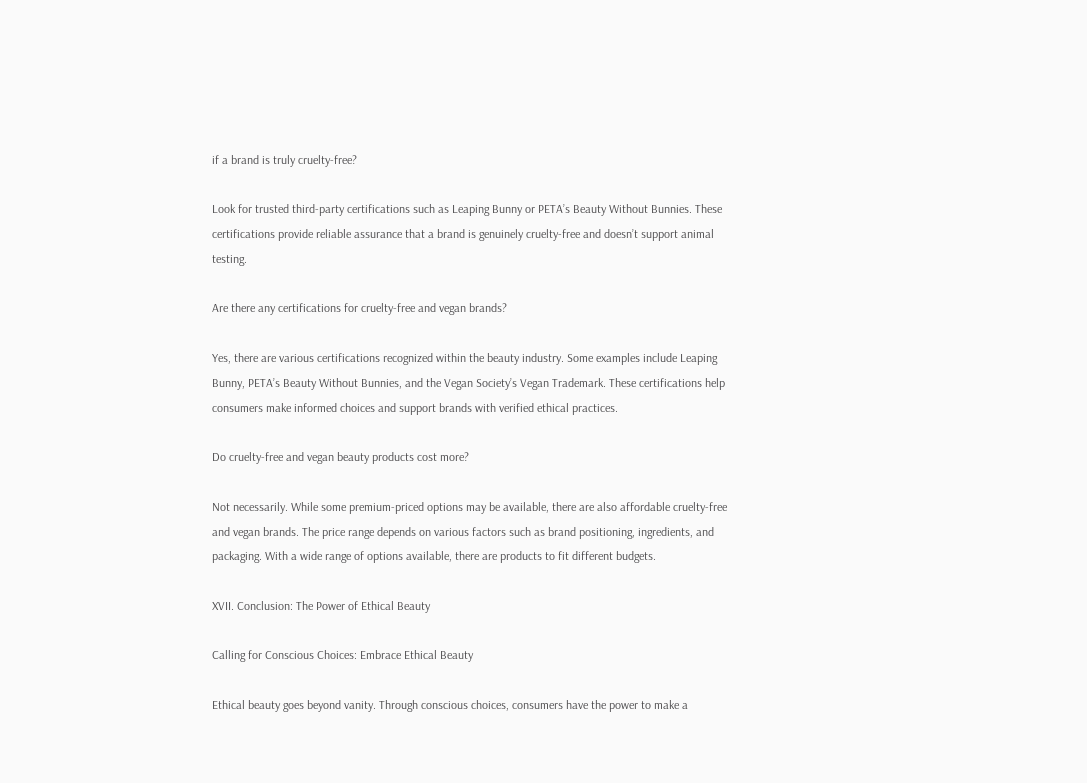if a brand is truly cruelty-free?

Look for trusted third-party certifications such as Leaping Bunny or PETA’s Beauty Without Bunnies. These certifications provide reliable assurance that a brand is genuinely cruelty-free and doesn’t support animal testing.

Are there any certifications for cruelty-free and vegan brands?

Yes, there are various certifications recognized within the beauty industry. Some examples include Leaping Bunny, PETA’s Beauty Without Bunnies, and the Vegan Society’s Vegan Trademark. These certifications help consumers make informed choices and support brands with verified ethical practices.

Do cruelty-free and vegan beauty products cost more?

Not necessarily. While some premium-priced options may be available, there are also affordable cruelty-free and vegan brands. The price range depends on various factors such as brand positioning, ingredients, and packaging. With a wide range of options available, there are products to fit different budgets.

XVII. Conclusion: The Power of Ethical Beauty

Calling for Conscious Choices: Embrace Ethical Beauty

Ethical beauty goes beyond vanity. Through conscious choices, consumers have the power to make a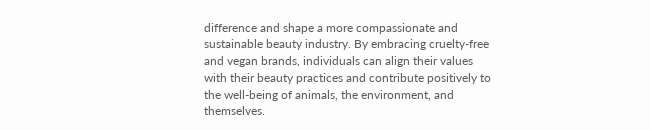difference and shape a more compassionate and sustainable beauty industry. By embracing cruelty-free and vegan brands, individuals can align their values with their beauty practices and contribute positively to the well-being of animals, the environment, and themselves.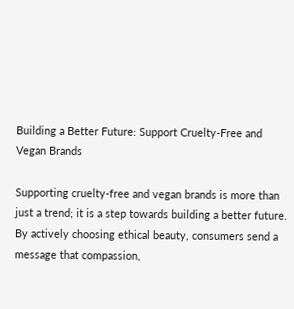Building a Better Future: Support Cruelty-Free and Vegan Brands

Supporting cruelty-free and vegan brands is more than just a trend; it is a step towards building a better future. By actively choosing ethical beauty, consumers send a message that compassion,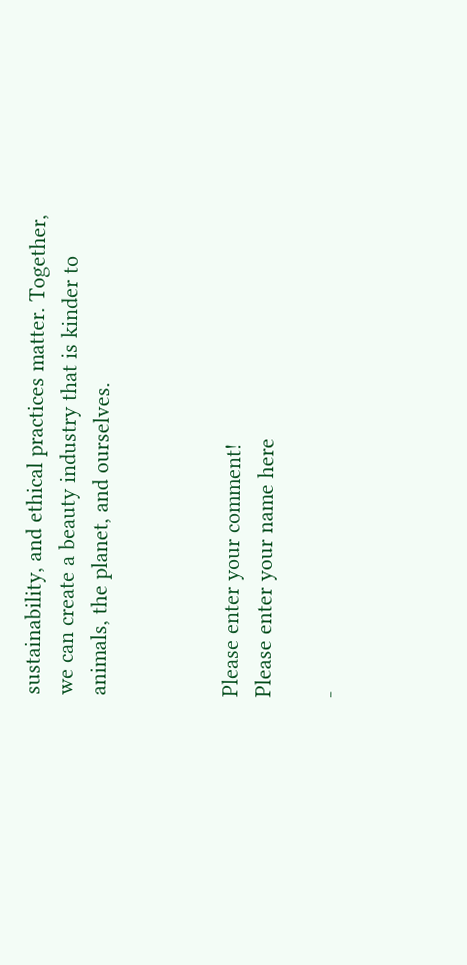sustainability, and ethical practices matter. Together, we can create a beauty industry that is kinder to animals, the planet, and ourselves.



Please enter your comment!
Please enter your name here

-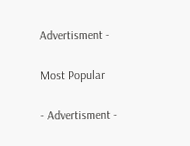Advertisment -

Most Popular

- Advertisment -